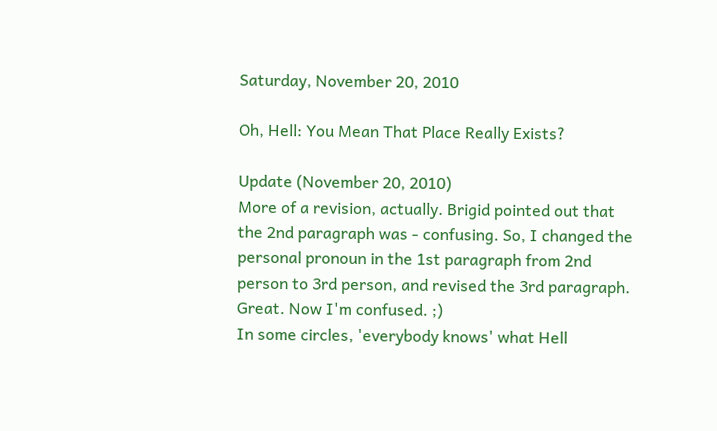Saturday, November 20, 2010

Oh, Hell: You Mean That Place Really Exists?

Update (November 20, 2010)
More of a revision, actually. Brigid pointed out that the 2nd paragraph was - confusing. So, I changed the personal pronoun in the 1st paragraph from 2nd person to 3rd person, and revised the 3rd paragraph. Great. Now I'm confused. ;)
In some circles, 'everybody knows' what Hell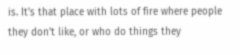is. It's that place with lots of fire where people they don't like, or who do things they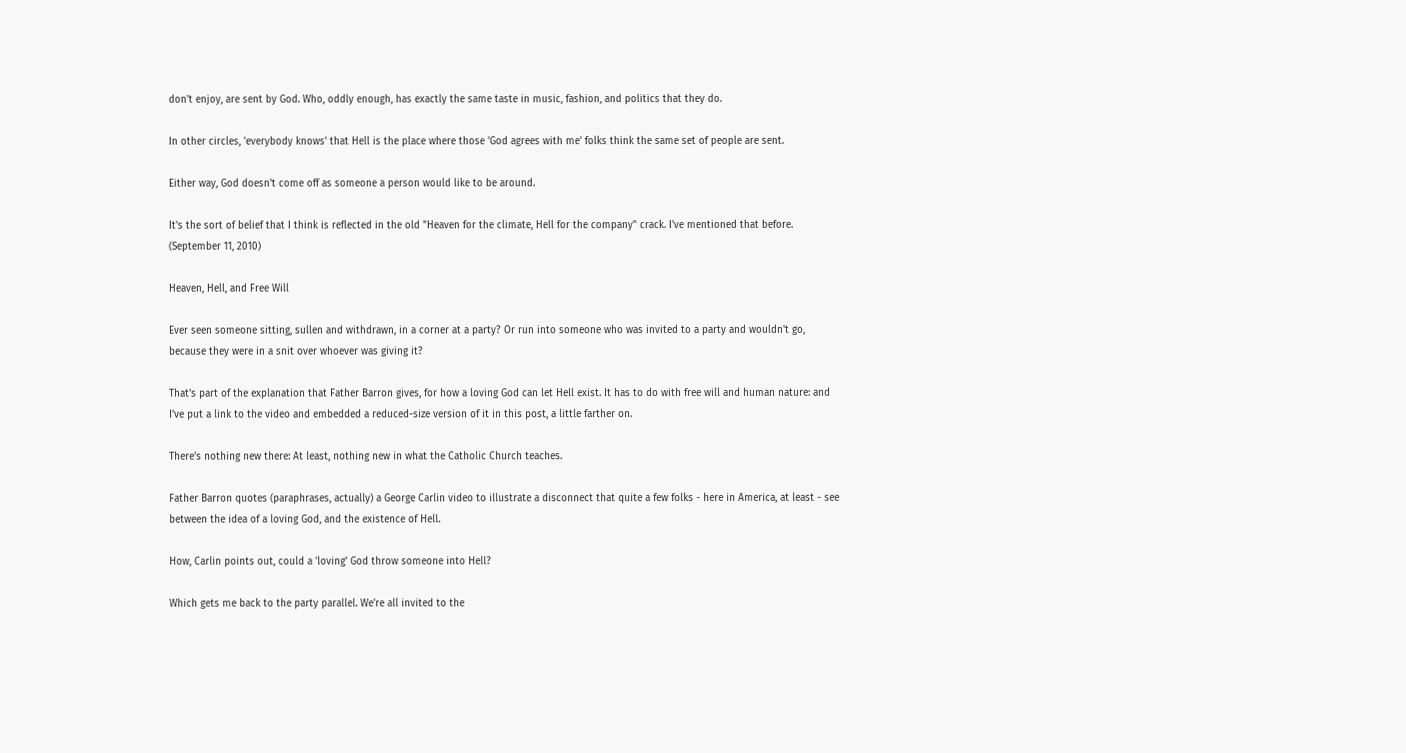don't enjoy, are sent by God. Who, oddly enough, has exactly the same taste in music, fashion, and politics that they do.

In other circles, 'everybody knows' that Hell is the place where those 'God agrees with me' folks think the same set of people are sent.

Either way, God doesn't come off as someone a person would like to be around.

It's the sort of belief that I think is reflected in the old "Heaven for the climate, Hell for the company" crack. I've mentioned that before. (September 11, 2010)

Heaven, Hell, and Free Will

Ever seen someone sitting, sullen and withdrawn, in a corner at a party? Or run into someone who was invited to a party and wouldn't go, because they were in a snit over whoever was giving it?

That's part of the explanation that Father Barron gives, for how a loving God can let Hell exist. It has to do with free will and human nature: and I've put a link to the video and embedded a reduced-size version of it in this post, a little farther on.

There's nothing new there: At least, nothing new in what the Catholic Church teaches.

Father Barron quotes (paraphrases, actually) a George Carlin video to illustrate a disconnect that quite a few folks - here in America, at least - see between the idea of a loving God, and the existence of Hell.

How, Carlin points out, could a 'loving' God throw someone into Hell?

Which gets me back to the party parallel. We're all invited to the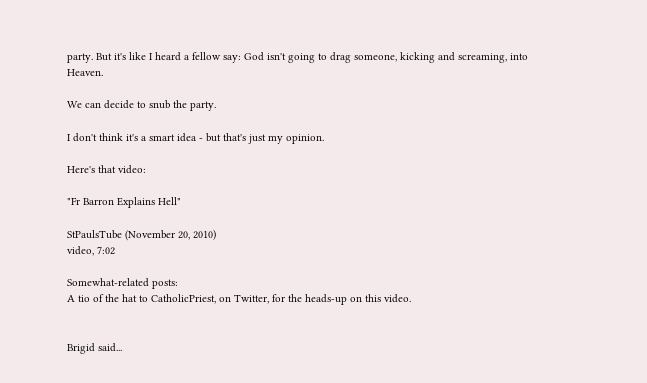party. But it's like I heard a fellow say: God isn't going to drag someone, kicking and screaming, into Heaven.

We can decide to snub the party.

I don't think it's a smart idea - but that's just my opinion.

Here's that video:

"Fr Barron Explains Hell"

StPaulsTube (November 20, 2010)
video, 7:02

Somewhat-related posts:
A tio of the hat to CatholicPriest, on Twitter, for the heads-up on this video.


Brigid said...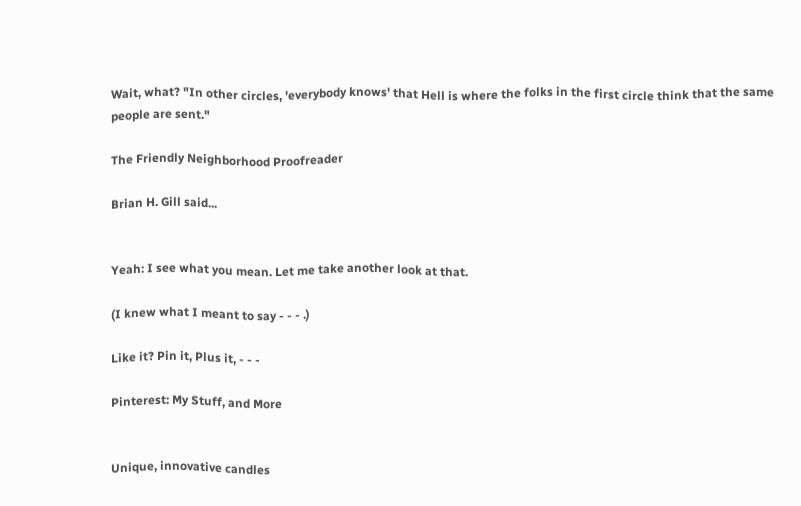Wait, what? "In other circles, 'everybody knows' that Hell is where the folks in the first circle think that the same people are sent."

The Friendly Neighborhood Proofreader

Brian H. Gill said...


Yeah: I see what you mean. Let me take another look at that.

(I knew what I meant to say - - - .)

Like it? Pin it, Plus it, - - -

Pinterest: My Stuff, and More


Unique, innovative candles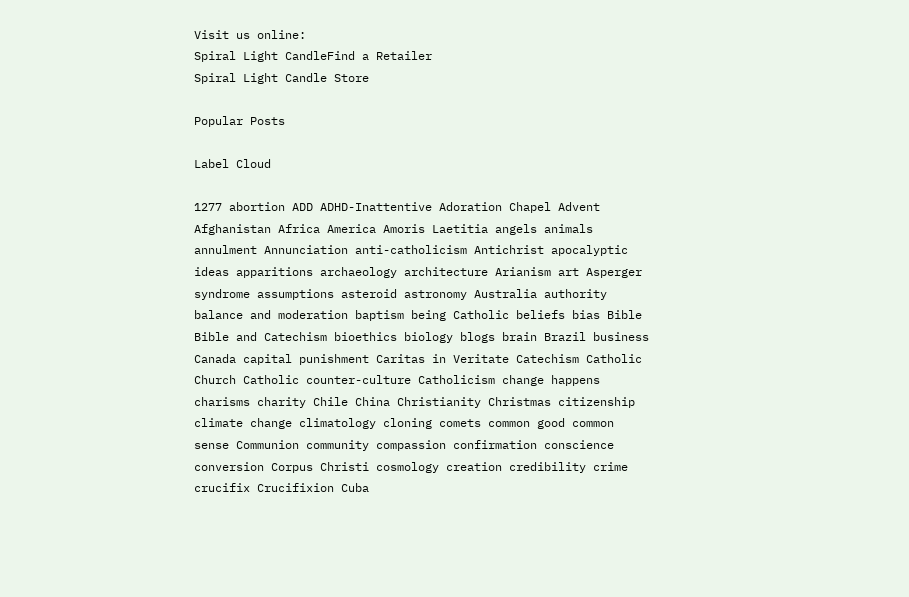Visit us online:
Spiral Light CandleFind a Retailer
Spiral Light Candle Store

Popular Posts

Label Cloud

1277 abortion ADD ADHD-Inattentive Adoration Chapel Advent Afghanistan Africa America Amoris Laetitia angels animals annulment Annunciation anti-catholicism Antichrist apocalyptic ideas apparitions archaeology architecture Arianism art Asperger syndrome assumptions asteroid astronomy Australia authority balance and moderation baptism being Catholic beliefs bias Bible Bible and Catechism bioethics biology blogs brain Brazil business Canada capital punishment Caritas in Veritate Catechism Catholic Church Catholic counter-culture Catholicism change happens charisms charity Chile China Christianity Christmas citizenship climate change climatology cloning comets common good common sense Communion community compassion confirmation conscience conversion Corpus Christi cosmology creation credibility crime crucifix Crucifixion Cuba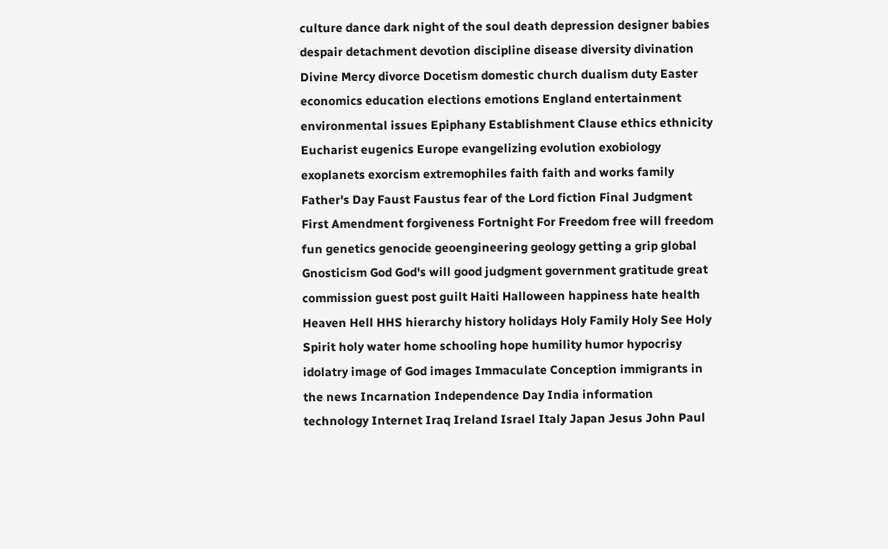culture dance dark night of the soul death depression designer babies despair detachment devotion discipline disease diversity divination Divine Mercy divorce Docetism domestic church dualism duty Easter economics education elections emotions England entertainment environmental issues Epiphany Establishment Clause ethics ethnicity Eucharist eugenics Europe evangelizing evolution exobiology exoplanets exorcism extremophiles faith faith and works family Father's Day Faust Faustus fear of the Lord fiction Final Judgment First Amendment forgiveness Fortnight For Freedom free will freedom fun genetics genocide geoengineering geology getting a grip global Gnosticism God God's will good judgment government gratitude great commission guest post guilt Haiti Halloween happiness hate health Heaven Hell HHS hierarchy history holidays Holy Family Holy See Holy Spirit holy water home schooling hope humility humor hypocrisy idolatry image of God images Immaculate Conception immigrants in the news Incarnation Independence Day India information technology Internet Iraq Ireland Israel Italy Japan Jesus John Paul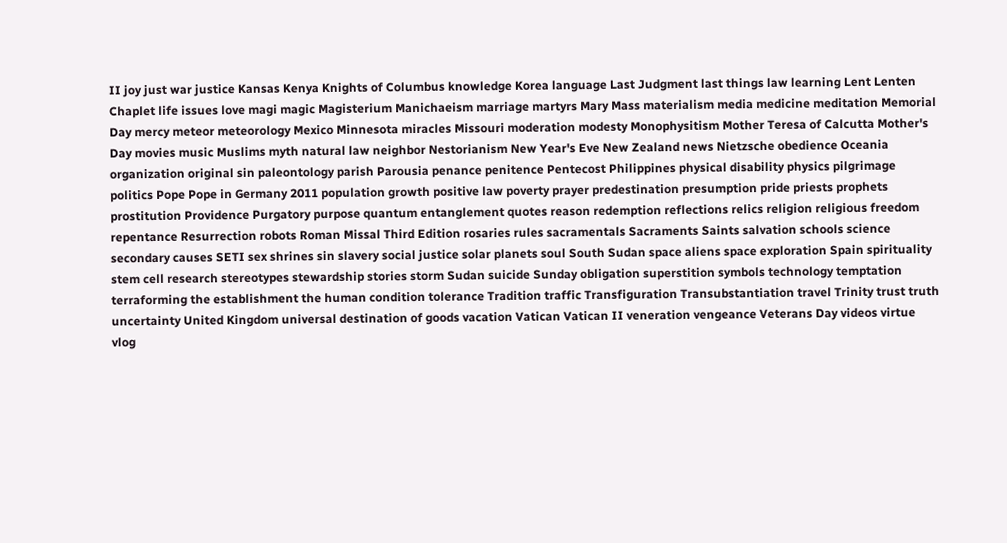II joy just war justice Kansas Kenya Knights of Columbus knowledge Korea language Last Judgment last things law learning Lent Lenten Chaplet life issues love magi magic Magisterium Manichaeism marriage martyrs Mary Mass materialism media medicine meditation Memorial Day mercy meteor meteorology Mexico Minnesota miracles Missouri moderation modesty Monophysitism Mother Teresa of Calcutta Mother's Day movies music Muslims myth natural law neighbor Nestorianism New Year's Eve New Zealand news Nietzsche obedience Oceania organization original sin paleontology parish Parousia penance penitence Pentecost Philippines physical disability physics pilgrimage politics Pope Pope in Germany 2011 population growth positive law poverty prayer predestination presumption pride priests prophets prostitution Providence Purgatory purpose quantum entanglement quotes reason redemption reflections relics religion religious freedom repentance Resurrection robots Roman Missal Third Edition rosaries rules sacramentals Sacraments Saints salvation schools science secondary causes SETI sex shrines sin slavery social justice solar planets soul South Sudan space aliens space exploration Spain spirituality stem cell research stereotypes stewardship stories storm Sudan suicide Sunday obligation superstition symbols technology temptation terraforming the establishment the human condition tolerance Tradition traffic Transfiguration Transubstantiation travel Trinity trust truth uncertainty United Kingdom universal destination of goods vacation Vatican Vatican II veneration vengeance Veterans Day videos virtue vlog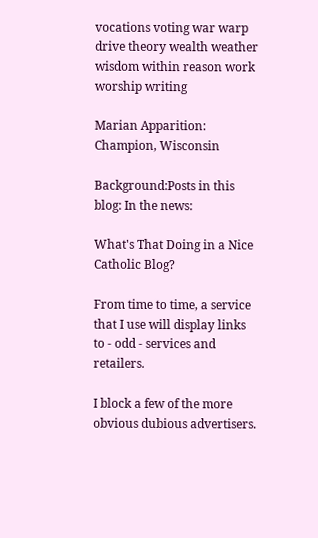vocations voting war warp drive theory wealth weather wisdom within reason work worship writing

Marian Apparition: Champion, Wisconsin

Background:Posts in this blog: In the news:

What's That Doing in a Nice Catholic Blog?

From time to time, a service that I use will display links to - odd - services and retailers.

I block a few of the more obvious dubious advertisers.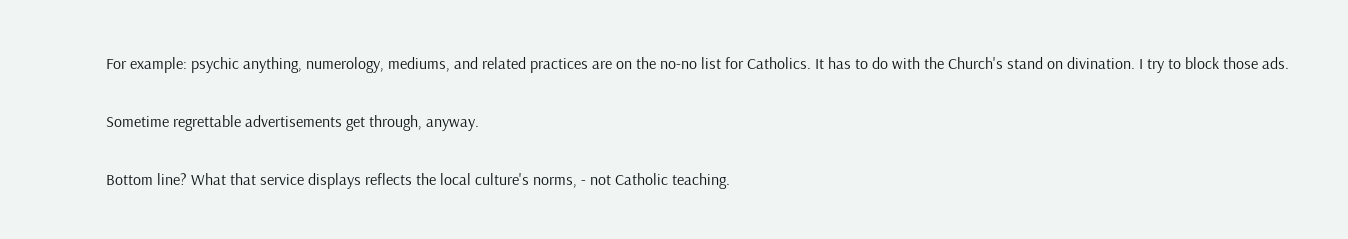For example: psychic anything, numerology, mediums, and related practices are on the no-no list for Catholics. It has to do with the Church's stand on divination. I try to block those ads.

Sometime regrettable advertisements get through, anyway.

Bottom line? What that service displays reflects the local culture's norms, - not Catholic teaching.